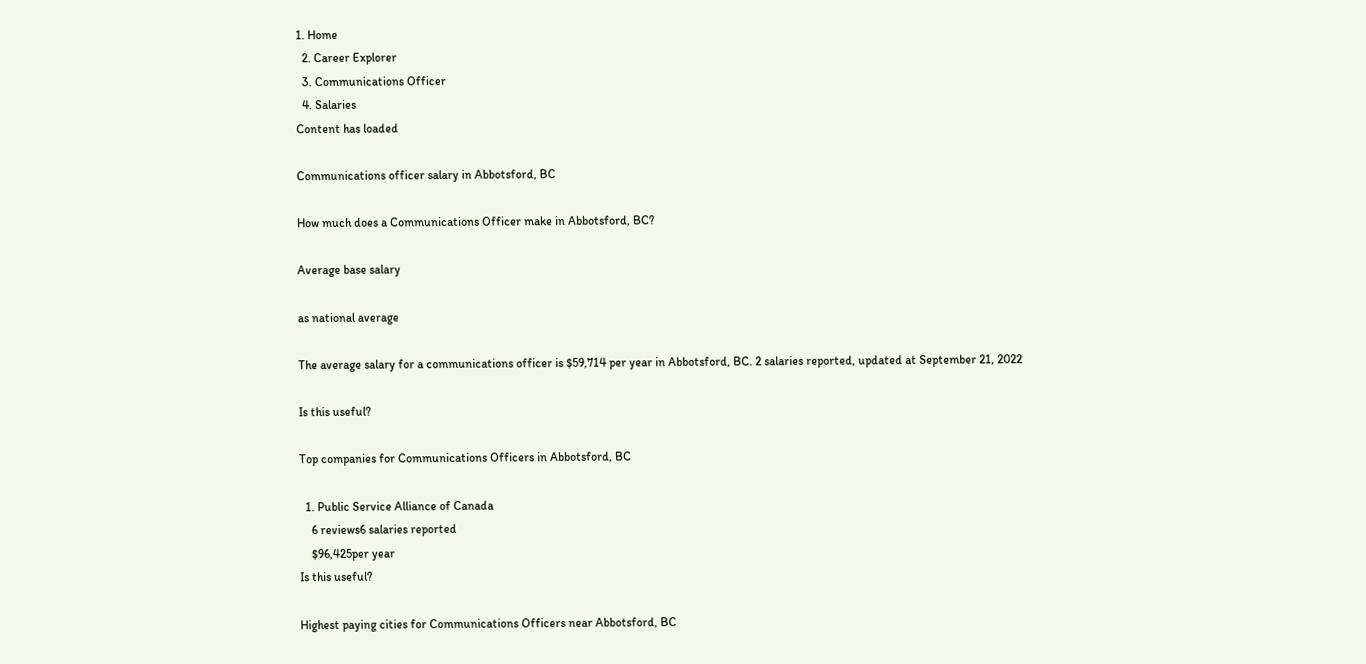1. Home
  2. Career Explorer
  3. Communications Officer
  4. Salaries
Content has loaded

Communications officer salary in Abbotsford, BC

How much does a Communications Officer make in Abbotsford, BC?

Average base salary

as national average

The average salary for a communications officer is $59,714 per year in Abbotsford, BC. 2 salaries reported, updated at September 21, 2022

Is this useful?

Top companies for Communications Officers in Abbotsford, BC

  1. Public Service Alliance of Canada
    6 reviews6 salaries reported
    $96,425per year
Is this useful?

Highest paying cities for Communications Officers near Abbotsford, BC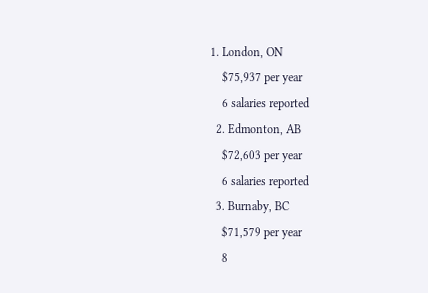1. London, ON
    $75,937 per year
    6 salaries reported
  2. Edmonton, AB
    $72,603 per year
    6 salaries reported
  3. Burnaby, BC
    $71,579 per year
    8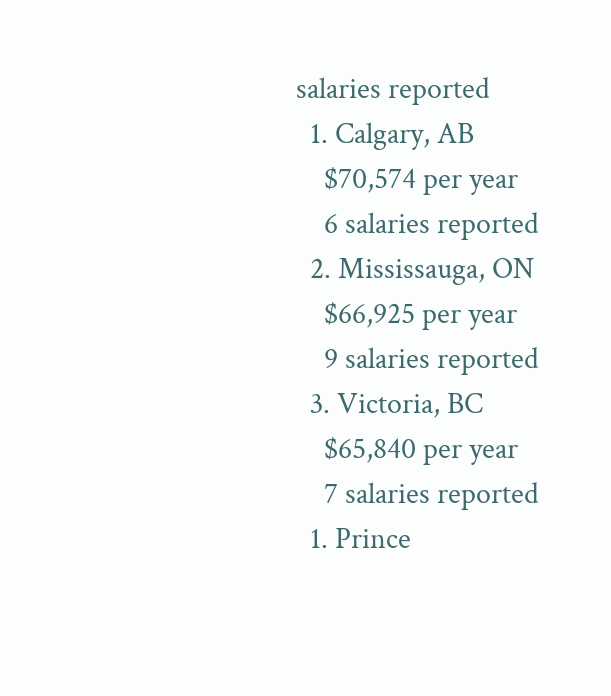salaries reported
  1. Calgary, AB
    $70,574 per year
    6 salaries reported
  2. Mississauga, ON
    $66,925 per year
    9 salaries reported
  3. Victoria, BC
    $65,840 per year
    7 salaries reported
  1. Prince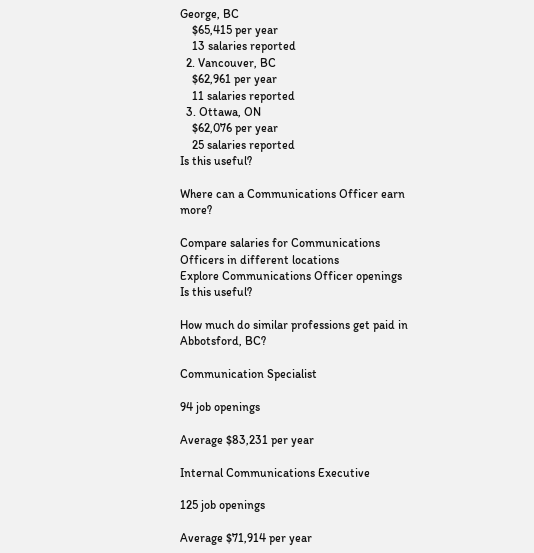George, BC
    $65,415 per year
    13 salaries reported
  2. Vancouver, BC
    $62,961 per year
    11 salaries reported
  3. Ottawa, ON
    $62,076 per year
    25 salaries reported
Is this useful?

Where can a Communications Officer earn more?

Compare salaries for Communications Officers in different locations
Explore Communications Officer openings
Is this useful?

How much do similar professions get paid in Abbotsford, BC?

Communication Specialist

94 job openings

Average $83,231 per year

Internal Communications Executive

125 job openings

Average $71,914 per year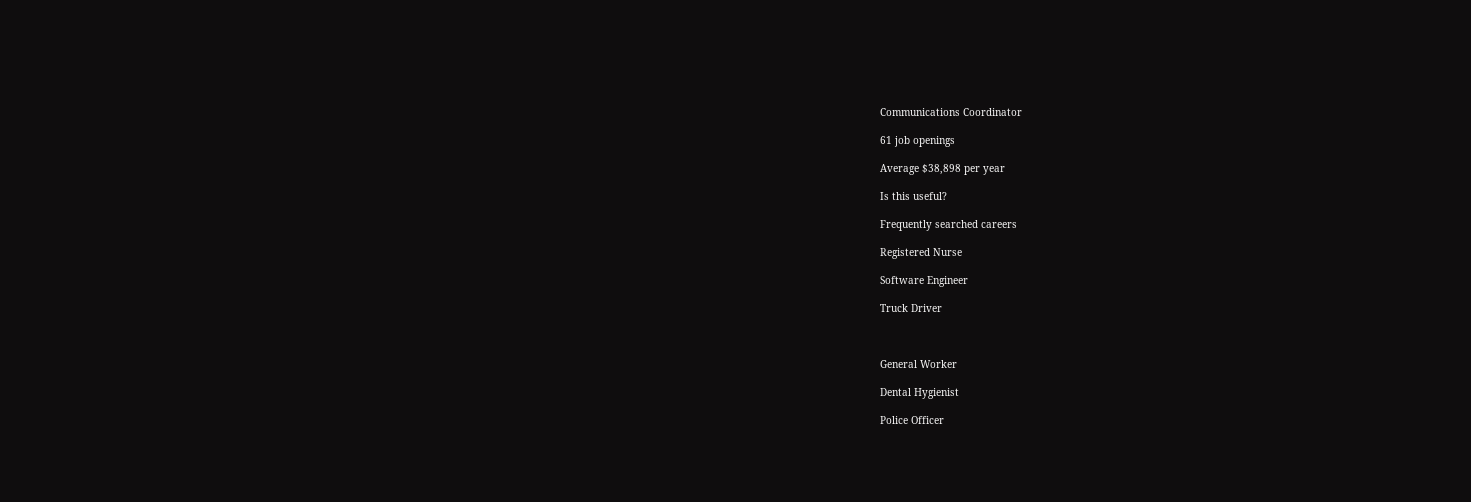Communications Coordinator

61 job openings

Average $38,898 per year

Is this useful?

Frequently searched careers

Registered Nurse

Software Engineer

Truck Driver



General Worker

Dental Hygienist

Police Officer